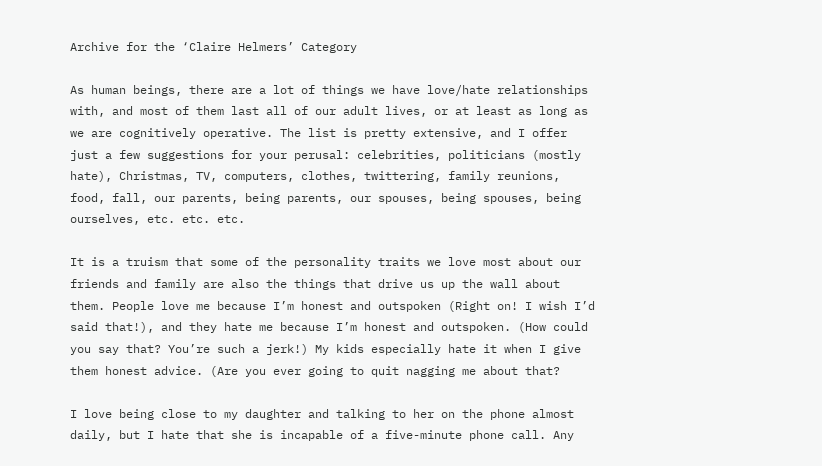Archive for the ‘Claire Helmers’ Category

As human beings, there are a lot of things we have love/hate relationships with, and most of them last all of our adult lives, or at least as long as we are cognitively operative. The list is pretty extensive, and I offer just a few suggestions for your perusal: celebrities, politicians (mostly hate), Christmas, TV, computers, clothes, twittering, family reunions, food, fall, our parents, being parents, our spouses, being spouses, being ourselves, etc. etc. etc.

It is a truism that some of the personality traits we love most about our friends and family are also the things that drive us up the wall about them. People love me because I’m honest and outspoken (Right on! I wish I’d said that!), and they hate me because I’m honest and outspoken. (How could you say that? You’re such a jerk!) My kids especially hate it when I give them honest advice. (Are you ever going to quit nagging me about that?

I love being close to my daughter and talking to her on the phone almost daily, but I hate that she is incapable of a five-minute phone call. Any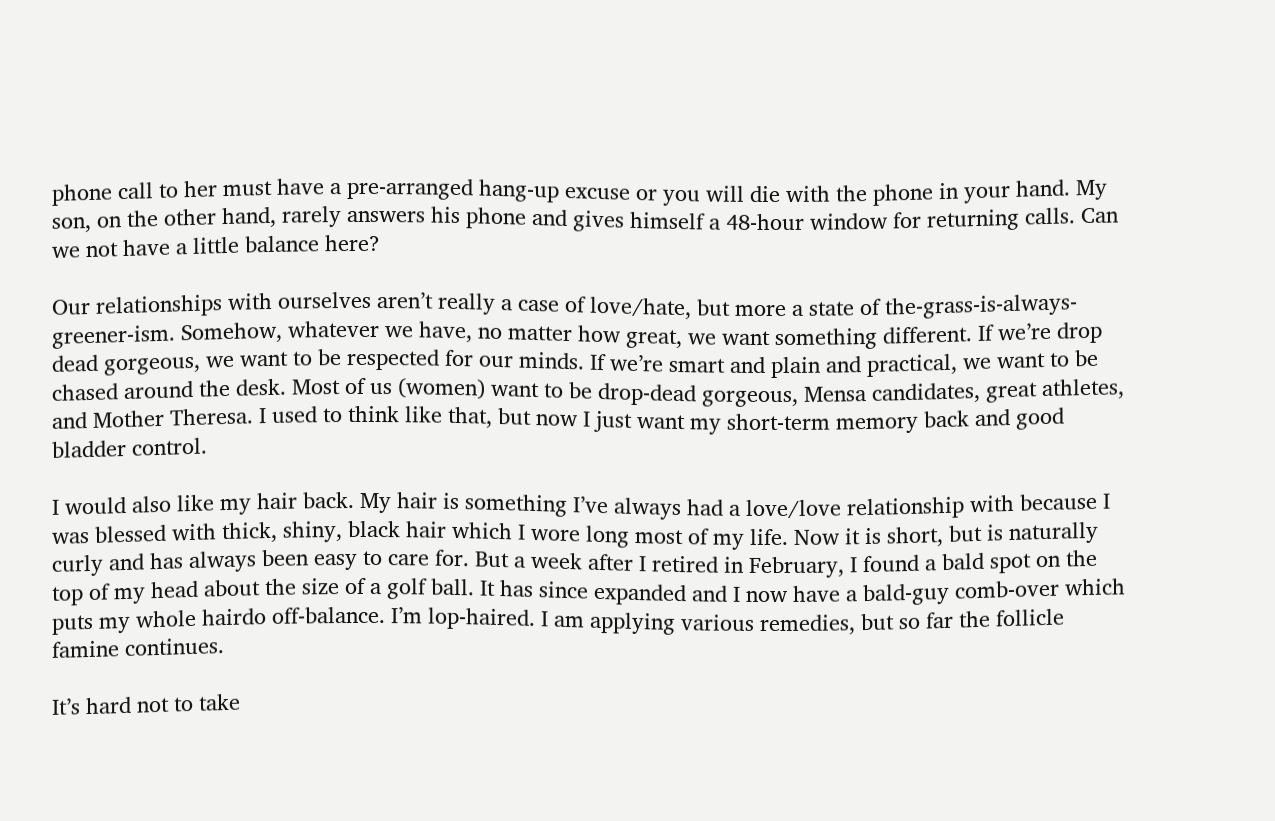phone call to her must have a pre-arranged hang-up excuse or you will die with the phone in your hand. My son, on the other hand, rarely answers his phone and gives himself a 48-hour window for returning calls. Can we not have a little balance here?

Our relationships with ourselves aren’t really a case of love/hate, but more a state of the-grass-is-always-greener-ism. Somehow, whatever we have, no matter how great, we want something different. If we’re drop dead gorgeous, we want to be respected for our minds. If we’re smart and plain and practical, we want to be chased around the desk. Most of us (women) want to be drop-dead gorgeous, Mensa candidates, great athletes, and Mother Theresa. I used to think like that, but now I just want my short-term memory back and good bladder control.

I would also like my hair back. My hair is something I’ve always had a love/love relationship with because I was blessed with thick, shiny, black hair which I wore long most of my life. Now it is short, but is naturally curly and has always been easy to care for. But a week after I retired in February, I found a bald spot on the top of my head about the size of a golf ball. It has since expanded and I now have a bald-guy comb-over which puts my whole hairdo off-balance. I’m lop-haired. I am applying various remedies, but so far the follicle famine continues.

It’s hard not to take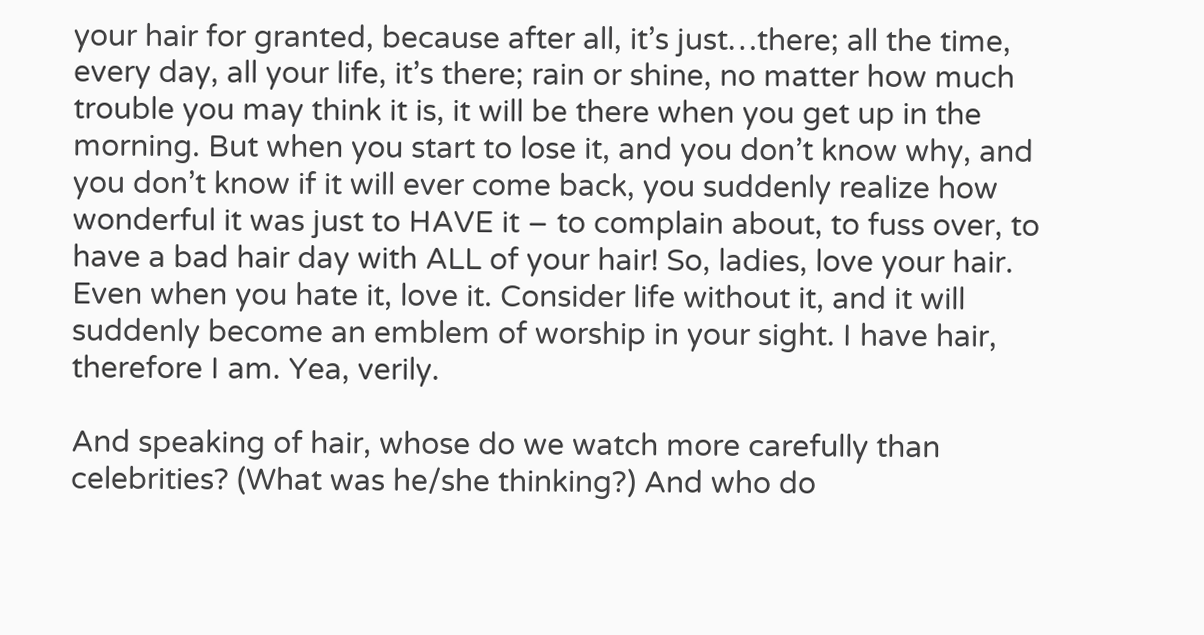your hair for granted, because after all, it’s just…there; all the time, every day, all your life, it’s there; rain or shine, no matter how much trouble you may think it is, it will be there when you get up in the morning. But when you start to lose it, and you don’t know why, and you don’t know if it will ever come back, you suddenly realize how wonderful it was just to HAVE it – to complain about, to fuss over, to have a bad hair day with ALL of your hair! So, ladies, love your hair. Even when you hate it, love it. Consider life without it, and it will suddenly become an emblem of worship in your sight. I have hair, therefore I am. Yea, verily.

And speaking of hair, whose do we watch more carefully than celebrities? (What was he/she thinking?) And who do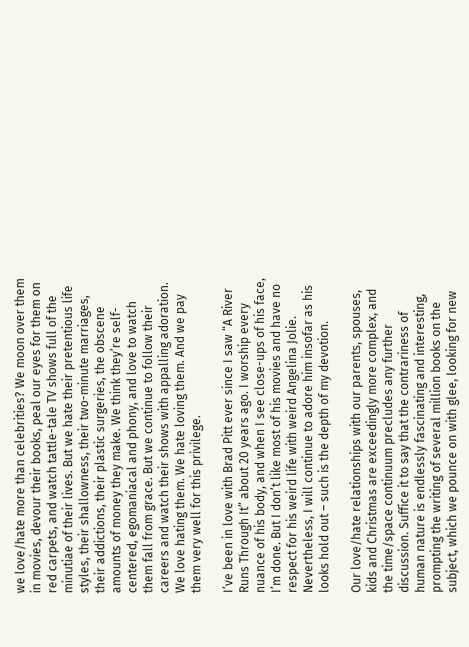we love/hate more than celebrities? We moon over them in movies, devour their books, peal our eyes for them on red carpets, and watch tattle-tale TV shows full of the minutiae of their lives. But we hate their pretentious life styles, their shallowness, their two-minute marriages, their addictions, their plastic surgeries, the obscene amounts of money they make. We think they’re self-centered, egomaniacal and phony, and love to watch them fall from grace. But we continue to follow their careers and watch their shows with appalling adoration. We love hating them. We hate loving them. And we pay them very well for this privilege.

I’ve been in love with Brad Pitt ever since I saw “A River Runs Through It” about 20 years ago. I worship every nuance of his body, and when I see close-ups of his face, I’m done. But I don’t like most of his movies and have no respect for his weird life with weird Angelina Jolie. Nevertheless, I will continue to adore him insofar as his looks hold out – such is the depth of my devotion.

Our love/hate relationships with our parents, spouses, kids and Christmas are exceedingly more complex, and the time/space continuum precludes any further discussion. Suffice it to say that the contrariness of human nature is endlessly fascinating and interesting, prompting the writing of several million books on the subject, which we pounce on with glee, looking for new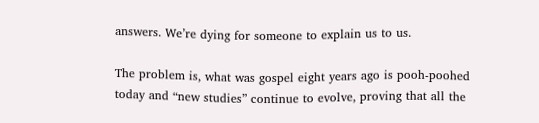answers. We’re dying for someone to explain us to us.

The problem is, what was gospel eight years ago is pooh-poohed today and “new studies” continue to evolve, proving that all the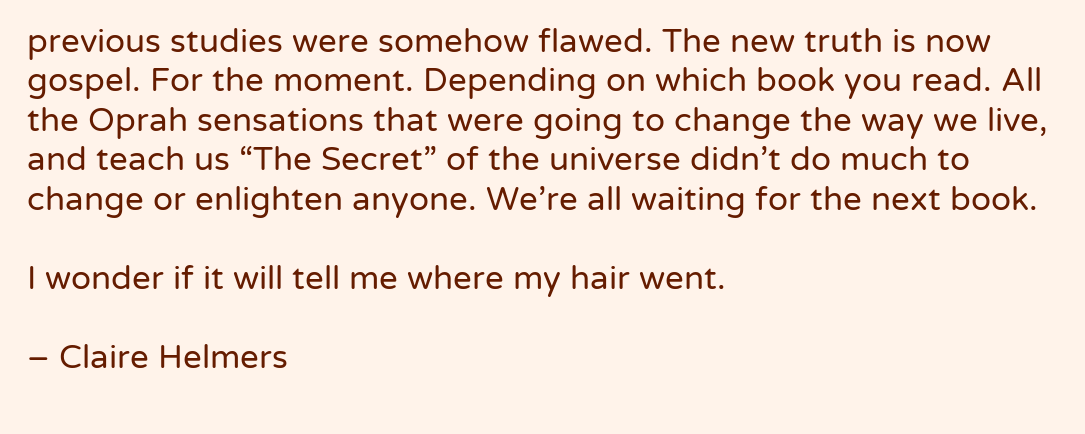previous studies were somehow flawed. The new truth is now gospel. For the moment. Depending on which book you read. All the Oprah sensations that were going to change the way we live, and teach us “The Secret” of the universe didn’t do much to change or enlighten anyone. We’re all waiting for the next book.

I wonder if it will tell me where my hair went.

– Claire Helmers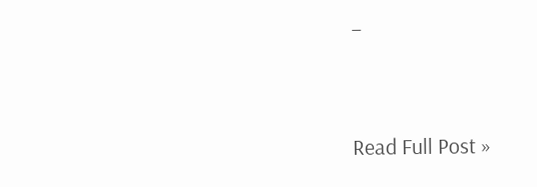–


Read Full Post »